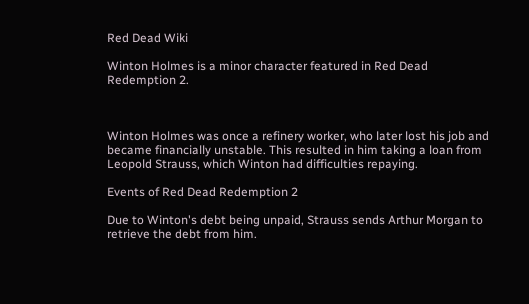Red Dead Wiki

Winton Holmes is a minor character featured in Red Dead Redemption 2.



Winton Holmes was once a refinery worker, who later lost his job and became financially unstable. This resulted in him taking a loan from Leopold Strauss, which Winton had difficulties repaying.

Events of Red Dead Redemption 2

Due to Winton's debt being unpaid, Strauss sends Arthur Morgan to retrieve the debt from him.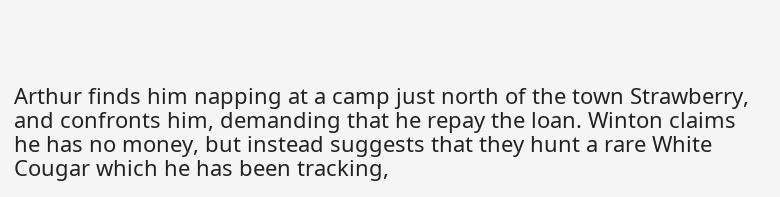Arthur finds him napping at a camp just north of the town Strawberry, and confronts him, demanding that he repay the loan. Winton claims he has no money, but instead suggests that they hunt a rare White Cougar which he has been tracking,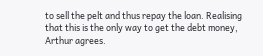to sell the pelt and thus repay the loan. Realising that this is the only way to get the debt money, Arthur agrees.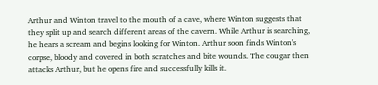Arthur and Winton travel to the mouth of a cave, where Winton suggests that they split up and search different areas of the cavern. While Arthur is searching, he hears a scream and begins looking for Winton. Arthur soon finds Winton's corpse, bloody and covered in both scratches and bite wounds. The cougar then attacks Arthur, but he opens fire and successfully kills it.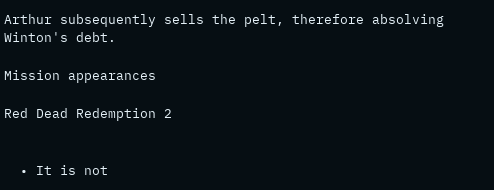Arthur subsequently sells the pelt, therefore absolving Winton's debt.

Mission appearances

Red Dead Redemption 2


  • It is not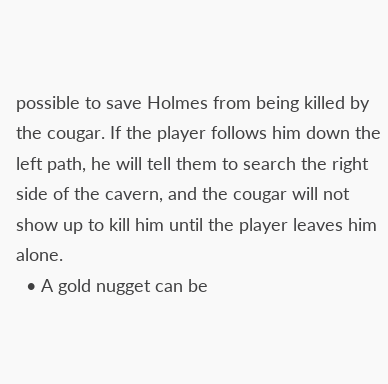possible to save Holmes from being killed by the cougar. If the player follows him down the left path, he will tell them to search the right side of the cavern, and the cougar will not show up to kill him until the player leaves him alone.
  • A gold nugget can be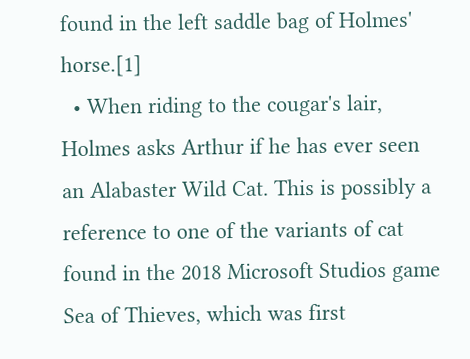found in the left saddle bag of Holmes' horse.[1]
  • When riding to the cougar's lair, Holmes asks Arthur if he has ever seen an Alabaster Wild Cat. This is possibly a reference to one of the variants of cat found in the 2018 Microsoft Studios game Sea of Thieves, which was first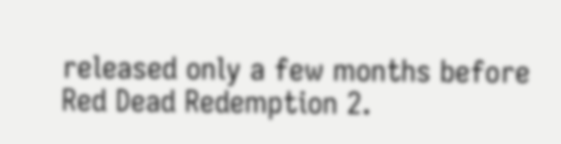released only a few months before Red Dead Redemption 2.